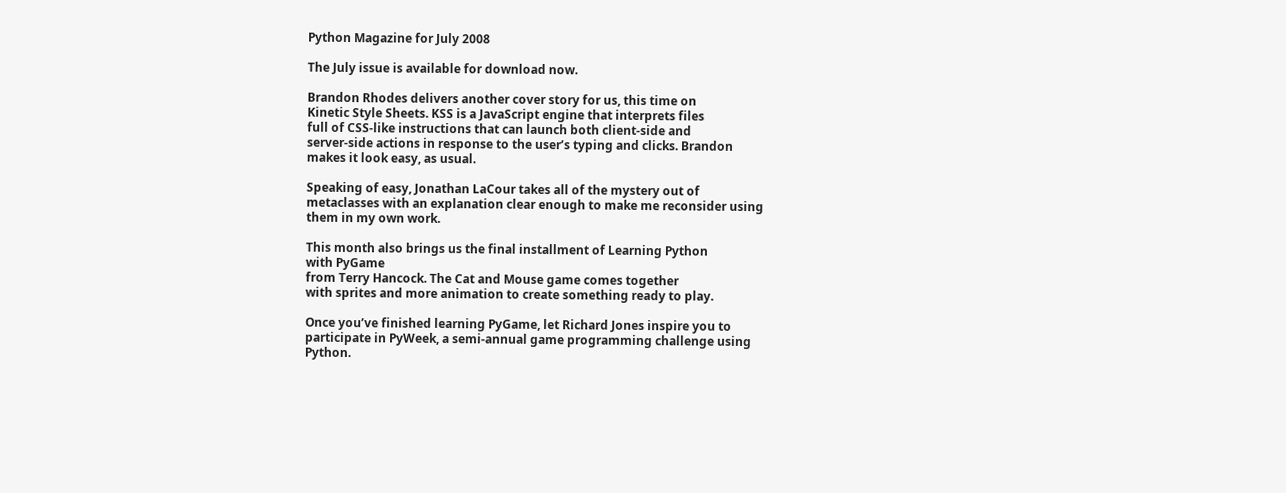Python Magazine for July 2008

The July issue is available for download now.

Brandon Rhodes delivers another cover story for us, this time on
Kinetic Style Sheets. KSS is a JavaScript engine that interprets files
full of CSS-like instructions that can launch both client-side and
server-side actions in response to the user’s typing and clicks. Brandon
makes it look easy, as usual.

Speaking of easy, Jonathan LaCour takes all of the mystery out of
metaclasses with an explanation clear enough to make me reconsider using
them in my own work.

This month also brings us the final installment of Learning Python
with PyGame
from Terry Hancock. The Cat and Mouse game comes together
with sprites and more animation to create something ready to play.

Once you’ve finished learning PyGame, let Richard Jones inspire you to
participate in PyWeek, a semi-annual game programming challenge using
Python.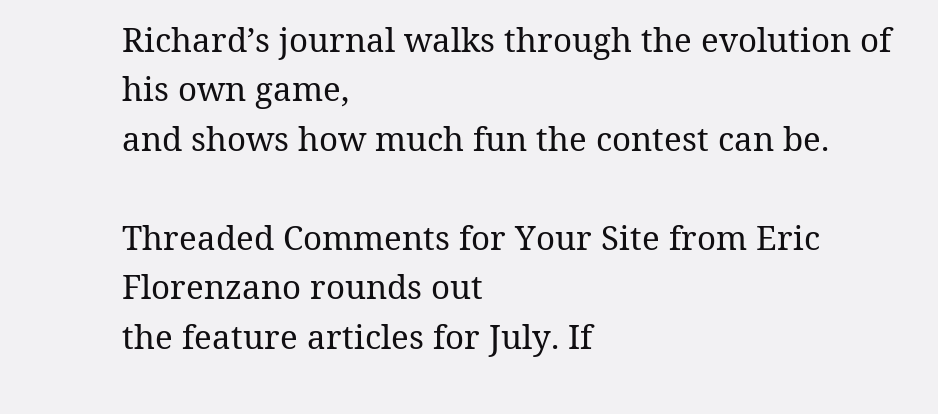Richard’s journal walks through the evolution of his own game,
and shows how much fun the contest can be.

Threaded Comments for Your Site from Eric Florenzano rounds out
the feature articles for July. If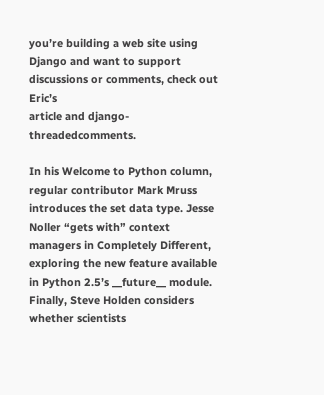you’re building a web site using
Django and want to support discussions or comments, check out Eric’s
article and django-threadedcomments.

In his Welcome to Python column, regular contributor Mark Mruss
introduces the set data type. Jesse Noller “gets with” context
managers in Completely Different, exploring the new feature available
in Python 2.5’s __future__ module. Finally, Steve Holden considers
whether scientists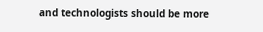and technologists should be more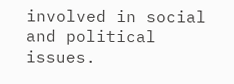involved in social
and political issues.